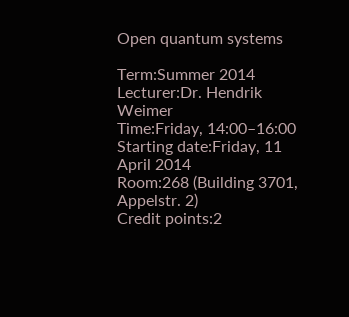Open quantum systems

Term:Summer 2014
Lecturer:Dr. Hendrik Weimer
Time:Friday, 14:00–16:00
Starting date:Friday, 11 April 2014
Room:268 (Building 3701, Appelstr. 2)
Credit points:2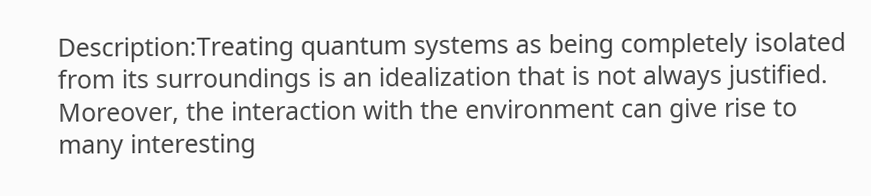Description:Treating quantum systems as being completely isolated from its surroundings is an idealization that is not always justified. Moreover, the interaction with the environment can give rise to many interesting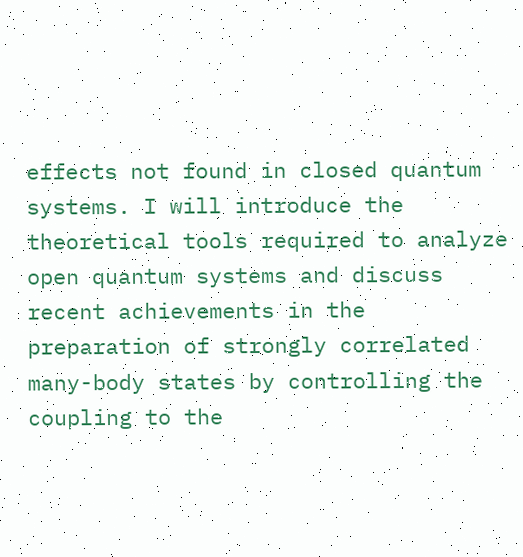effects not found in closed quantum systems. I will introduce the theoretical tools required to analyze open quantum systems and discuss recent achievements in the preparation of strongly correlated many-body states by controlling the coupling to the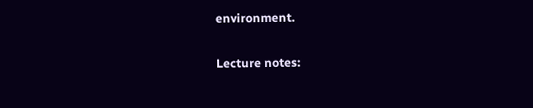environment.

Lecture notes: